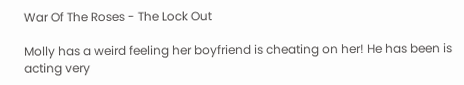War Of The Roses - The Lock Out

Molly has a weird feeling her boyfriend is cheating on her! He has been is acting very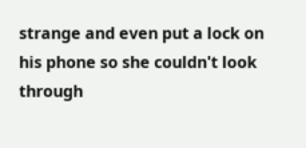strange and even put a lock on his phone so she couldn't look through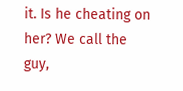it. Is he cheating on her? We call the guy,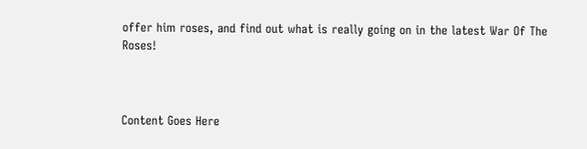offer him roses, and find out what is really going on in the latest War Of The Roses!



Content Goes Here